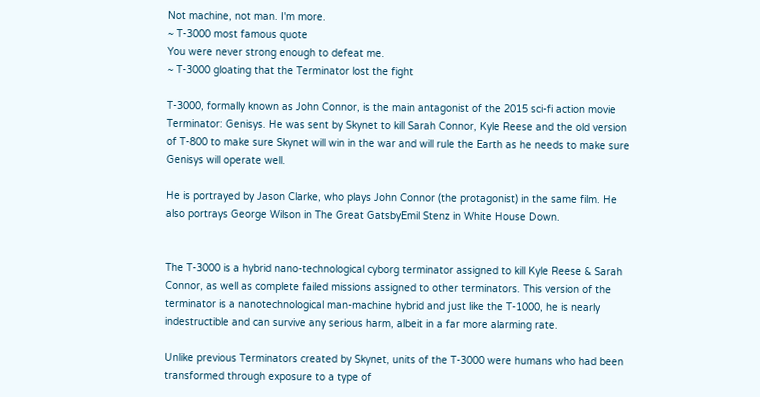Not machine, not man. I'm more.
~ T-3000 most famous quote
You were never strong enough to defeat me.
~ T-3000 gloating that the Terminator lost the fight

T-3000, formally known as John Connor, is the main antagonist of the 2015 sci-fi action movie Terminator: Genisys. He was sent by Skynet to kill Sarah Connor, Kyle Reese and the old version of T-800 to make sure Skynet will win in the war and will rule the Earth as he needs to make sure Genisys will operate well.

He is portrayed by Jason Clarke, who plays John Connor (the protagonist) in the same film. He also portrays George Wilson in The Great GatsbyEmil Stenz in White House Down.


The T-3000 is a hybrid nano-technological cyborg terminator assigned to kill Kyle Reese & Sarah Connor, as well as complete failed missions assigned to other terminators. This version of the terminator is a nanotechnological man-machine hybrid and just like the T-1000, he is nearly indestructible and can survive any serious harm, albeit in a far more alarming rate.

Unlike previous Terminators created by Skynet, units of the T-3000 were humans who had been transformed through exposure to a type of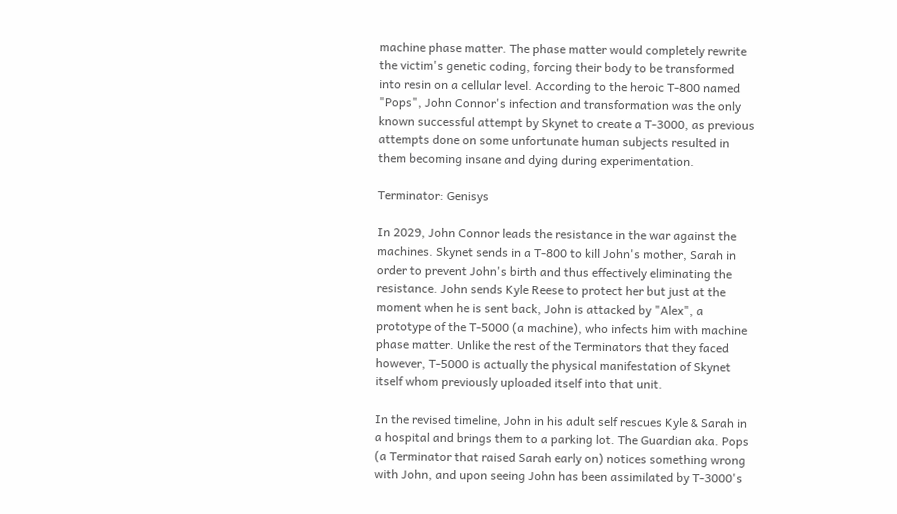machine phase matter. The phase matter would completely rewrite the victim's genetic coding, forcing their body to be transformed into resin on a cellular level. According to the heroic T-800 named "Pops", John Connor's infection and transformation was the only known successful attempt by Skynet to create a T-3000, as previous attempts done on some unfortunate human subjects resulted in them becoming insane and dying during experimentation.

Terminator: Genisys

In 2029, John Connor leads the resistance in the war against the machines. Skynet sends in a T-800 to kill John's mother, Sarah in order to prevent John's birth and thus effectively eliminating the resistance. John sends Kyle Reese to protect her but just at the moment when he is sent back, John is attacked by "Alex", a prototype of the T-5000 (a machine), who infects him with machine phase matter. Unlike the rest of the Terminators that they faced however, T-5000 is actually the physical manifestation of Skynet itself whom previously uploaded itself into that unit.

In the revised timeline, John in his adult self rescues Kyle & Sarah in a hospital and brings them to a parking lot. The Guardian aka. Pops (a Terminator that raised Sarah early on) notices something wrong with John, and upon seeing John has been assimilated by T-3000's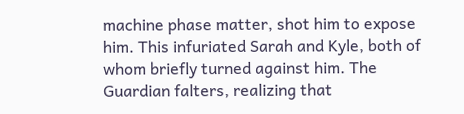machine phase matter, shot him to expose him. This infuriated Sarah and Kyle, both of whom briefly turned against him. The Guardian falters, realizing that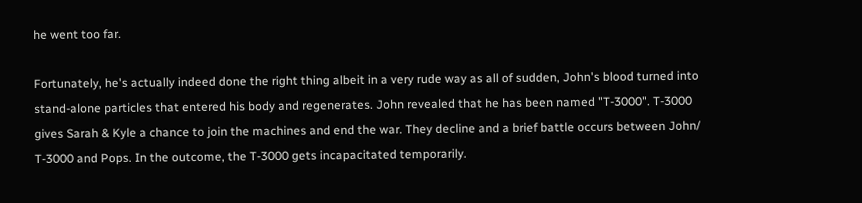he went too far.

Fortunately, he's actually indeed done the right thing albeit in a very rude way as all of sudden, John's blood turned into stand-alone particles that entered his body and regenerates. John revealed that he has been named "T-3000". T-3000 gives Sarah & Kyle a chance to join the machines and end the war. They decline and a brief battle occurs between John/ T-3000 and Pops. In the outcome, the T-3000 gets incapacitated temporarily.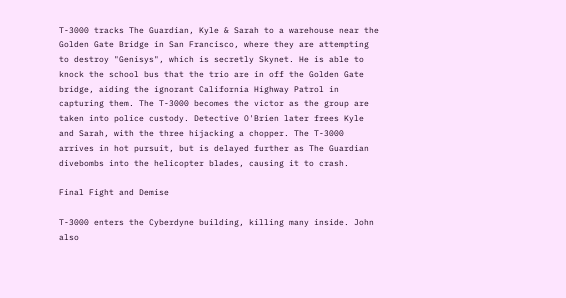T-3000 tracks The Guardian, Kyle & Sarah to a warehouse near the Golden Gate Bridge in San Francisco, where they are attempting to destroy "Genisys", which is secretly Skynet. He is able to knock the school bus that the trio are in off the Golden Gate bridge, aiding the ignorant California Highway Patrol in capturing them. The T-3000 becomes the victor as the group are taken into police custody. Detective O'Brien later frees Kyle and Sarah, with the three hijacking a chopper. The T-3000 arrives in hot pursuit, but is delayed further as The Guardian divebombs into the helicopter blades, causing it to crash.

Final Fight and Demise

T-3000 enters the Cyberdyne building, killing many inside. John also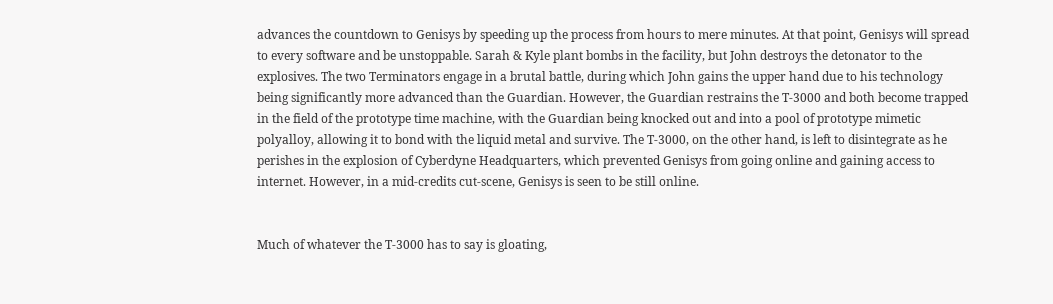advances the countdown to Genisys by speeding up the process from hours to mere minutes. At that point, Genisys will spread to every software and be unstoppable. Sarah & Kyle plant bombs in the facility, but John destroys the detonator to the explosives. The two Terminators engage in a brutal battle, during which John gains the upper hand due to his technology being significantly more advanced than the Guardian. However, the Guardian restrains the T-3000 and both become trapped in the field of the prototype time machine, with the Guardian being knocked out and into a pool of prototype mimetic polyalloy, allowing it to bond with the liquid metal and survive. The T-3000, on the other hand, is left to disintegrate as he perishes in the explosion of Cyberdyne Headquarters, which prevented Genisys from going online and gaining access to internet. However, in a mid-credits cut-scene, Genisys is seen to be still online.


Much of whatever the T-3000 has to say is gloating,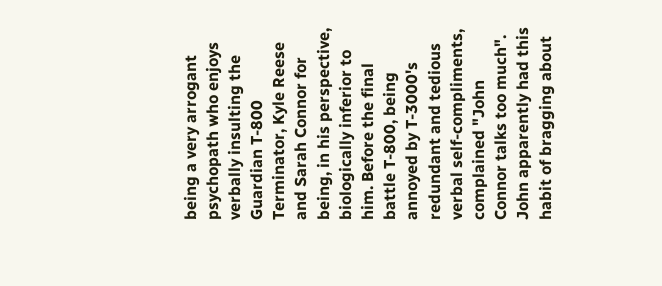being a very arrogant psychopath who enjoys verbally insulting the Guardian T-800 Terminator, Kyle Reese and Sarah Connor for being, in his perspective, biologically inferior to him. Before the final battle T-800, being annoyed by T-3000's redundant and tedious verbal self-compliments, complained "John Connor talks too much". John apparently had this habit of bragging about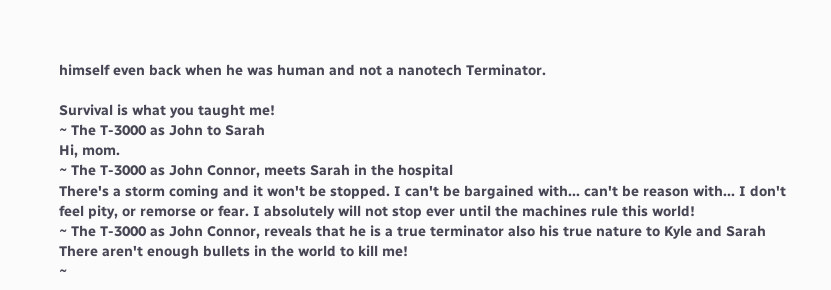himself even back when he was human and not a nanotech Terminator.

Survival is what you taught me!
~ The T-3000 as John to Sarah
Hi, mom.
~ The T-3000 as John Connor, meets Sarah in the hospital
There's a storm coming and it won't be stopped. I can't be bargained with... can't be reason with... I don't feel pity, or remorse or fear. I absolutely will not stop ever until the machines rule this world!
~ The T-3000 as John Connor, reveals that he is a true terminator also his true nature to Kyle and Sarah
There aren't enough bullets in the world to kill me!
~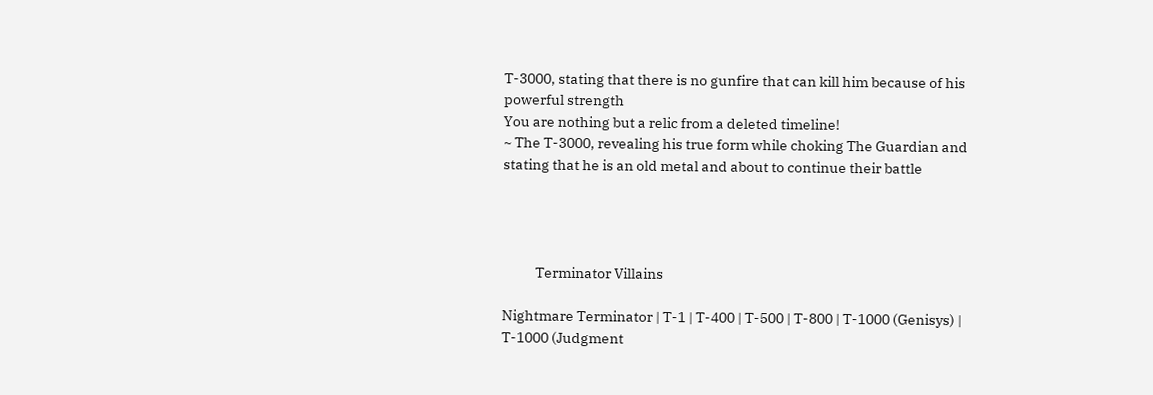T-3000, stating that there is no gunfire that can kill him because of his powerful strength
You are nothing but a relic from a deleted timeline!
~ The T-3000, revealing his true form while choking The Guardian and stating that he is an old metal and about to continue their battle




           Terminator Villains

Nightmare Terminator | T-1 | T-400 | T-500 | T-800 | T-1000 (Genisys) | T-1000 (Judgment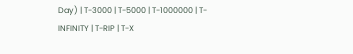Day) | T-3000 | T-5000 | T-1000000 | T-INFINITY | T-RIP | T-X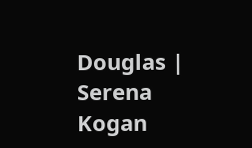Douglas | Serena Kogan